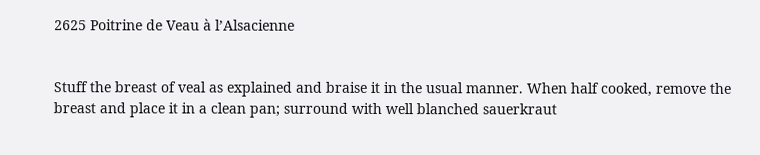2625 Poitrine de Veau à l’Alsacienne


Stuff the breast of veal as explained and braise it in the usual manner. When half cooked, remove the breast and place it in a clean pan; surround with well blanched sauerkraut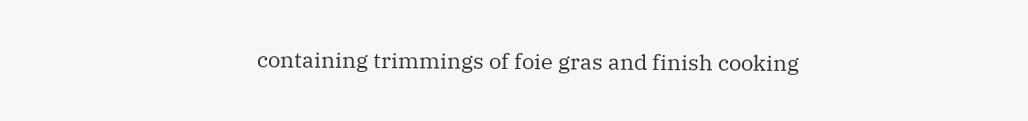containing trimmings of foie gras and finish cooking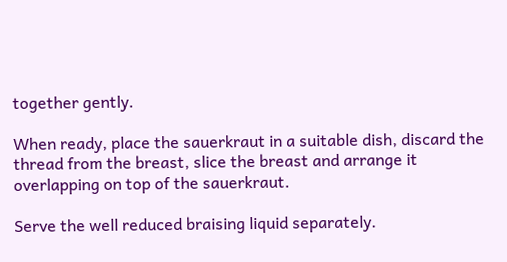together gently.

When ready, place the sauerkraut in a suitable dish, discard the thread from the breast, slice the breast and arrange it overlapping on top of the sauerkraut.

Serve the well reduced braising liquid separately.